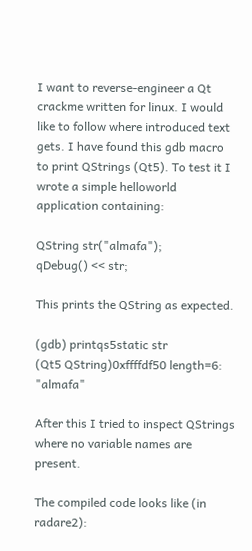I want to reverse-engineer a Qt crackme written for linux. I would like to follow where introduced text gets. I have found this gdb macro to print QStrings (Qt5). To test it I wrote a simple helloworld application containing:

QString str("almafa");
qDebug() << str;

This prints the QString as expected.

(gdb) printqs5static str
(Qt5 QString)0xffffdf50 length=6: "almafa"

After this I tried to inspect QStrings where no variable names are present.

The compiled code looks like (in radare2):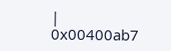|           0x00400ab7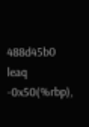488d45b0       leaq -0x50(%rbp),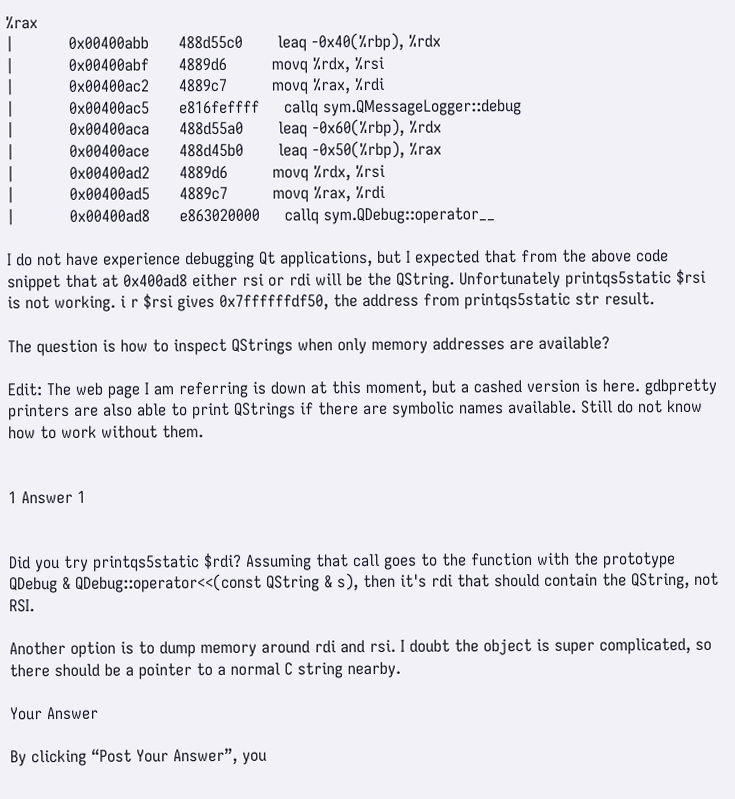%rax
|           0x00400abb      488d55c0       leaq -0x40(%rbp), %rdx
|           0x00400abf      4889d6         movq %rdx, %rsi
|           0x00400ac2      4889c7         movq %rax, %rdi
|           0x00400ac5      e816feffff     callq sym.QMessageLogger::debug
|           0x00400aca      488d55a0       leaq -0x60(%rbp), %rdx
|           0x00400ace      488d45b0       leaq -0x50(%rbp), %rax
|           0x00400ad2      4889d6         movq %rdx, %rsi
|           0x00400ad5      4889c7         movq %rax, %rdi
|           0x00400ad8      e863020000     callq sym.QDebug::operator__

I do not have experience debugging Qt applications, but I expected that from the above code snippet that at 0x400ad8 either rsi or rdi will be the QString. Unfortunately printqs5static $rsi is not working. i r $rsi gives 0x7ffffffdf50, the address from printqs5static str result.

The question is how to inspect QStrings when only memory addresses are available?

Edit: The web page I am referring is down at this moment, but a cashed version is here. gdbpretty printers are also able to print QStrings if there are symbolic names available. Still do not know how to work without them.


1 Answer 1


Did you try printqs5static $rdi? Assuming that call goes to the function with the prototype QDebug & QDebug::operator<<(const QString & s), then it's rdi that should contain the QString, not RSI.

Another option is to dump memory around rdi and rsi. I doubt the object is super complicated, so there should be a pointer to a normal C string nearby.

Your Answer

By clicking “Post Your Answer”, you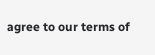agree to our terms of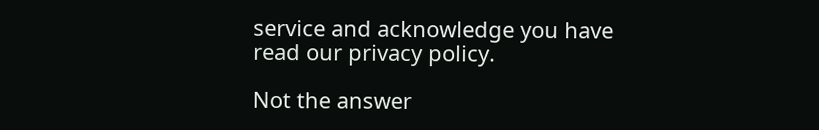service and acknowledge you have read our privacy policy.

Not the answer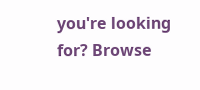you're looking for? Browse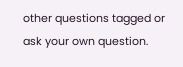other questions tagged or ask your own question.